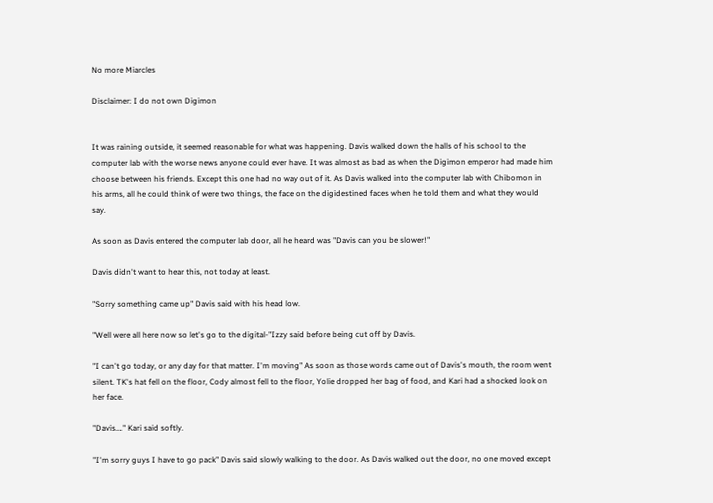No more Miarcles

Disclaimer: I do not own Digimon


It was raining outside, it seemed reasonable for what was happening. Davis walked down the halls of his school to the computer lab with the worse news anyone could ever have. It was almost as bad as when the Digimon emperor had made him choose between his friends. Except this one had no way out of it. As Davis walked into the computer lab with Chibomon in his arms, all he could think of were two things, the face on the digidestined faces when he told them and what they would say.

As soon as Davis entered the computer lab door, all he heard was "Davis can you be slower!"

Davis didn't want to hear this, not today at least.

"Sorry something came up" Davis said with his head low.

"Well were all here now so let's go to the digital-"Izzy said before being cut off by Davis.

"I can't go today, or any day for that matter. I'm moving" As soon as those words came out of Davis's mouth, the room went silent. TK's hat fell on the floor, Cody almost fell to the floor, Yolie dropped her bag of food, and Kari had a shocked look on her face.

"Davis…." Kari said softly.

"I'm sorry guys I have to go pack" Davis said slowly walking to the door. As Davis walked out the door, no one moved except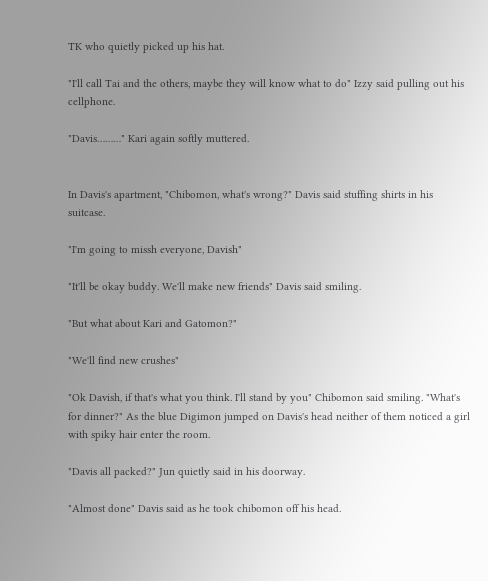TK who quietly picked up his hat.

"I'll call Tai and the others, maybe they will know what to do" Izzy said pulling out his cellphone.

"Davis………" Kari again softly muttered.


In Davis's apartment, "Chibomon, what's wrong?" Davis said stuffing shirts in his suitcase.

"I'm going to missh everyone, Davish"

"It'll be okay buddy. We'll make new friends" Davis said smiling.

"But what about Kari and Gatomon?"

"We'll find new crushes"

"Ok Davish, if that's what you think. I'll stand by you" Chibomon said smiling. "What's for dinner?" As the blue Digimon jumped on Davis's head neither of them noticed a girl with spiky hair enter the room.

"Davis all packed?" Jun quietly said in his doorway.

"Almost done" Davis said as he took chibomon off his head.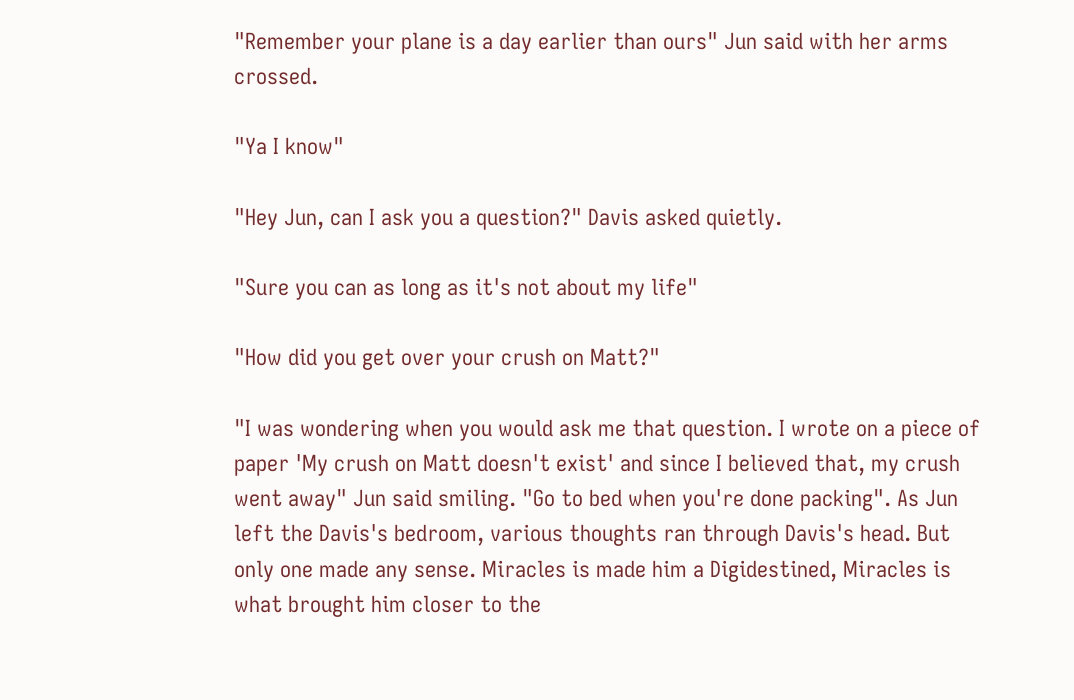"Remember your plane is a day earlier than ours" Jun said with her arms crossed.

"Ya I know"

"Hey Jun, can I ask you a question?" Davis asked quietly.

"Sure you can as long as it's not about my life"

"How did you get over your crush on Matt?"

"I was wondering when you would ask me that question. I wrote on a piece of paper 'My crush on Matt doesn't exist' and since I believed that, my crush went away" Jun said smiling. "Go to bed when you're done packing". As Jun left the Davis's bedroom, various thoughts ran through Davis's head. But only one made any sense. Miracles is made him a Digidestined, Miracles is what brought him closer to the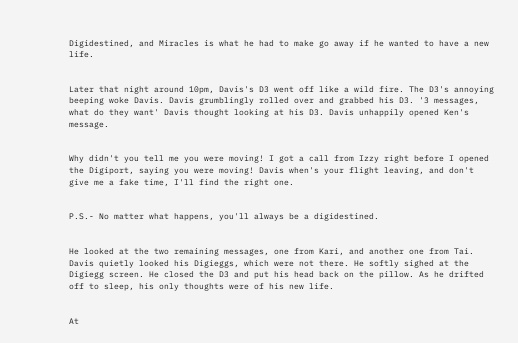Digidestined, and Miracles is what he had to make go away if he wanted to have a new life.


Later that night around 10pm, Davis's D3 went off like a wild fire. The D3's annoying beeping woke Davis. Davis grumblingly rolled over and grabbed his D3. '3 messages, what do they want' Davis thought looking at his D3. Davis unhappily opened Ken's message.


Why didn't you tell me you were moving! I got a call from Izzy right before I opened the Digiport, saying you were moving! Davis when's your flight leaving, and don't give me a fake time, I'll find the right one.


P.S.- No matter what happens, you'll always be a digidestined.


He looked at the two remaining messages, one from Kari, and another one from Tai. Davis quietly looked his Digieggs, which were not there. He softly sighed at the Digiegg screen. He closed the D3 and put his head back on the pillow. As he drifted off to sleep, his only thoughts were of his new life.


At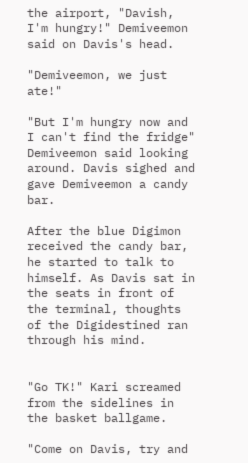the airport, "Davish, I'm hungry!" Demiveemon said on Davis's head.

"Demiveemon, we just ate!"

"But I'm hungry now and I can't find the fridge" Demiveemon said looking around. Davis sighed and gave Demiveemon a candy bar.

After the blue Digimon received the candy bar, he started to talk to himself. As Davis sat in the seats in front of the terminal, thoughts of the Digidestined ran through his mind.


"Go TK!" Kari screamed from the sidelines in the basket ballgame.

"Come on Davis, try and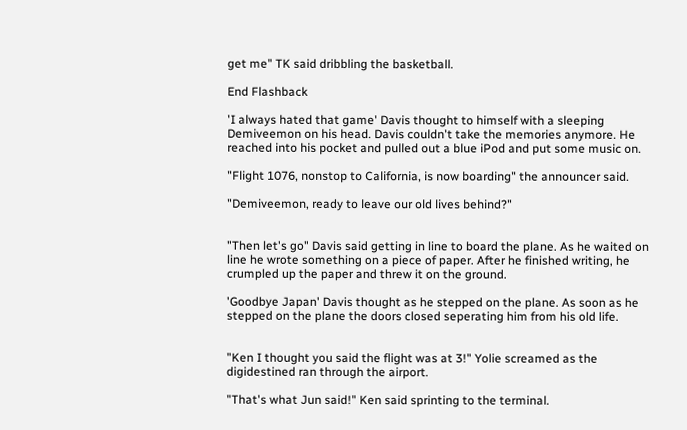get me" TK said dribbling the basketball.

End Flashback

'I always hated that game' Davis thought to himself with a sleeping Demiveemon on his head. Davis couldn't take the memories anymore. He reached into his pocket and pulled out a blue iPod and put some music on.

"Flight 1076, nonstop to California, is now boarding" the announcer said.

"Demiveemon, ready to leave our old lives behind?"


"Then let's go" Davis said getting in line to board the plane. As he waited on line he wrote something on a piece of paper. After he finished writing, he crumpled up the paper and threw it on the ground.

'Goodbye Japan' Davis thought as he stepped on the plane. As soon as he stepped on the plane the doors closed seperating him from his old life.


"Ken I thought you said the flight was at 3!" Yolie screamed as the digidestined ran through the airport.

"That's what Jun said!" Ken said sprinting to the terminal.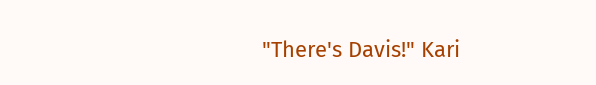"There's Davis!" Kari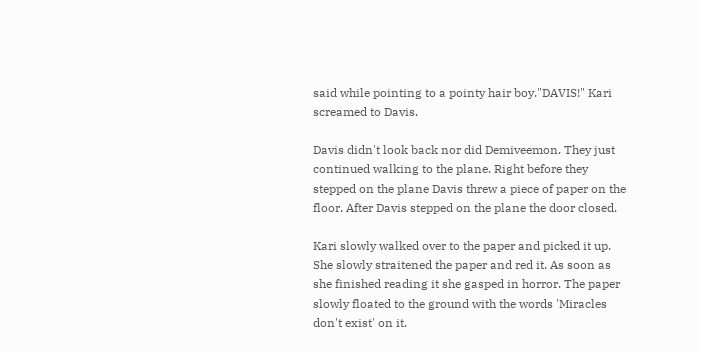said while pointing to a pointy hair boy."DAVIS!" Kari screamed to Davis.

Davis didn't look back nor did Demiveemon. They just continued walking to the plane. Right before they stepped on the plane Davis threw a piece of paper on the floor. After Davis stepped on the plane the door closed.

Kari slowly walked over to the paper and picked it up. She slowly straitened the paper and red it. As soon as she finished reading it she gasped in horror. The paper slowly floated to the ground with the words 'Miracles don't exist' on it.